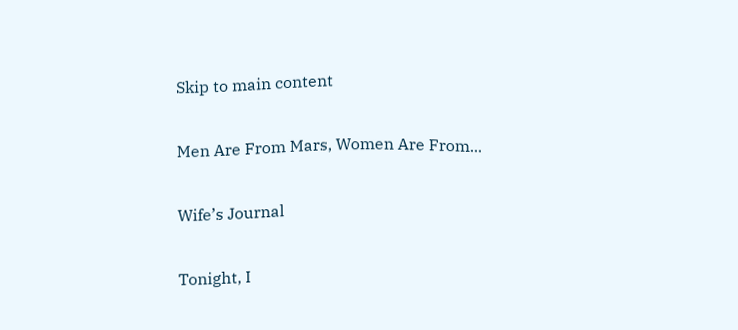Skip to main content

Men Are From Mars, Women Are From...

Wife’s Journal

Tonight, I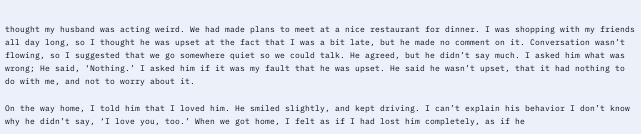thought my husband was acting weird. We had made plans to meet at a nice restaurant for dinner. I was shopping with my friends all day long, so I thought he was upset at the fact that I was a bit late, but he made no comment on it. Conversation wasn’t flowing, so I suggested that we go somewhere quiet so we could talk. He agreed, but he didn’t say much. I asked him what was wrong; He said, ‘Nothing.’ I asked him if it was my fault that he was upset. He said he wasn’t upset, that it had nothing to do with me, and not to worry about it.

On the way home, I told him that I loved him. He smiled slightly, and kept driving. I can’t explain his behavior I don’t know why he didn’t say, ‘I love you, too.’ When we got home, I felt as if I had lost him completely, as if he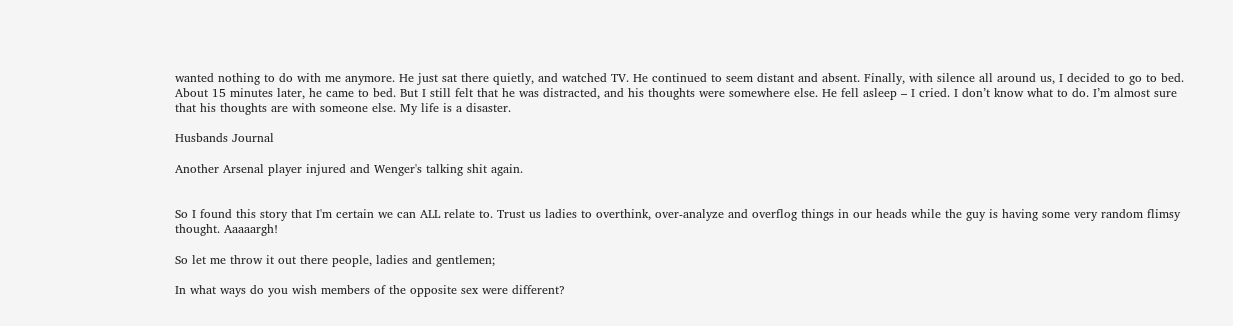wanted nothing to do with me anymore. He just sat there quietly, and watched TV. He continued to seem distant and absent. Finally, with silence all around us, I decided to go to bed. About 15 minutes later, he came to bed. But I still felt that he was distracted, and his thoughts were somewhere else. He fell asleep – I cried. I don’t know what to do. I’m almost sure that his thoughts are with someone else. My life is a disaster.

Husbands Journal

Another Arsenal player injured and Wenger's talking shit again.


So I found this story that I'm certain we can ALL relate to. Trust us ladies to overthink, over-analyze and overflog things in our heads while the guy is having some very random flimsy thought. Aaaaargh!

So let me throw it out there people, ladies and gentlemen;

In what ways do you wish members of the opposite sex were different?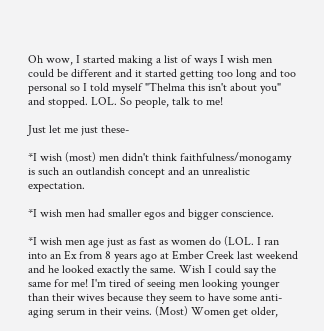Oh wow, I started making a list of ways I wish men could be different and it started getting too long and too personal so I told myself "Thelma this isn't about you" and stopped. LOL. So people, talk to me!

Just let me just these-

*I wish (most) men didn't think faithfulness/monogamy is such an outlandish concept and an unrealistic expectation.

*I wish men had smaller egos and bigger conscience.

*I wish men age just as fast as women do (LOL. I ran into an Ex from 8 years ago at Ember Creek last weekend and he looked exactly the same. Wish I could say the same for me! I'm tired of seeing men looking younger than their wives because they seem to have some anti-aging serum in their veins. (Most) Women get older,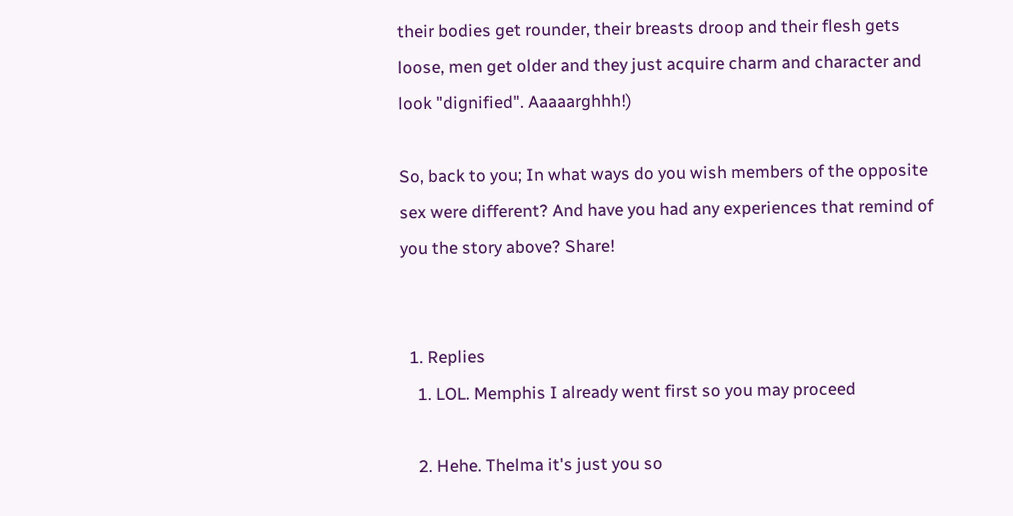their bodies get rounder, their breasts droop and their flesh gets loose, men get older and they just acquire charm and character and look "dignified". Aaaaarghhh!)

So, back to you; In what ways do you wish members of the opposite sex were different? And have you had any experiences that remind of you the story above? Share!


  1. Replies
    1. LOL. Memphis I already went first so you may proceed

    2. Hehe. Thelma it's just you so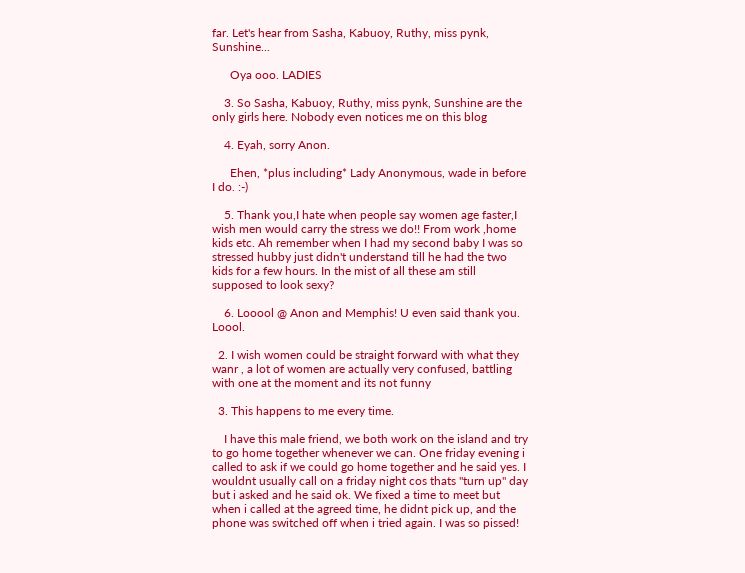far. Let's hear from Sasha, Kabuoy, Ruthy, miss pynk, Sunshine...

      Oya ooo. LADIES

    3. So Sasha, Kabuoy, Ruthy, miss pynk, Sunshine are the only girls here. Nobody even notices me on this blog

    4. Eyah, sorry Anon.

      Ehen, *plus including* Lady Anonymous, wade in before I do. :-)

    5. Thank you,I hate when people say women age faster,I wish men would carry the stress we do!! From work ,home kids etc. Ah remember when I had my second baby I was so stressed hubby just didn't understand till he had the two kids for a few hours. In the mist of all these am still supposed to look sexy?

    6. Looool @ Anon and Memphis! U even said thank you. Loool.

  2. I wish women could be straight forward with what they wanr , a lot of women are actually very confused, battling with one at the moment and its not funny

  3. This happens to me every time.

    I have this male friend, we both work on the island and try to go home together whenever we can. One friday evening i called to ask if we could go home together and he said yes. I wouldnt usually call on a friday night cos thats "turn up" day but i asked and he said ok. We fixed a time to meet but when i called at the agreed time, he didnt pick up, and the phone was switched off when i tried again. I was so pissed!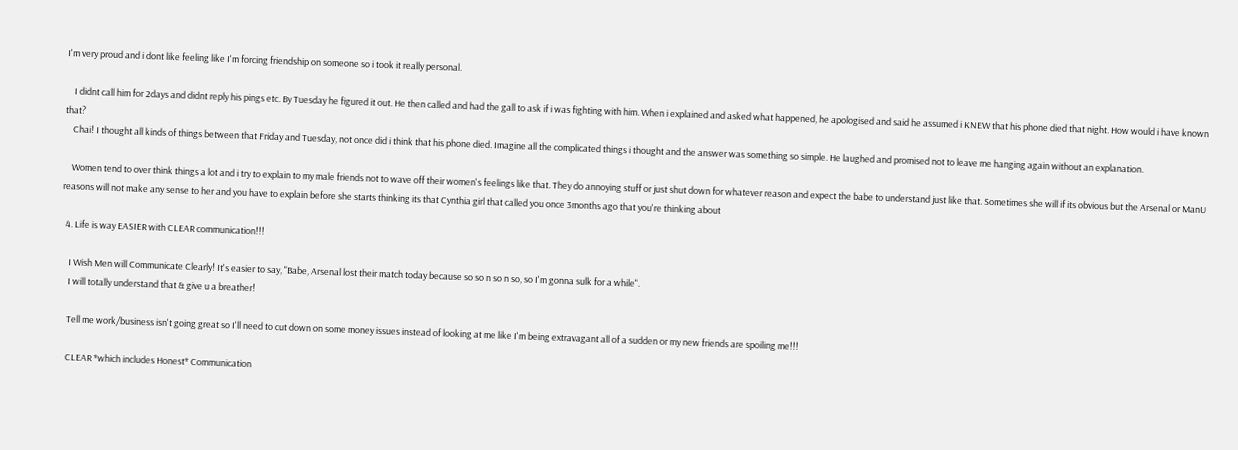I'm very proud and i dont like feeling like I'm forcing friendship on someone so i took it really personal.

    I didnt call him for 2days and didnt reply his pings etc. By Tuesday he figured it out. He then called and had the gall to ask if i was fighting with him. When i explained and asked what happened, he apologised and said he assumed i KNEW that his phone died that night. How would i have known that?
    Chai! I thought all kinds of things between that Friday and Tuesday, not once did i think that his phone died. Imagine all the complicated things i thought and the answer was something so simple. He laughed and promised not to leave me hanging again without an explanation.

    Women tend to over think things a lot and i try to explain to my male friends not to wave off their women's feelings like that. They do annoying stuff or just shut down for whatever reason and expect the babe to understand just like that. Sometimes she will if its obvious but the Arsenal or ManU reasons will not make any sense to her and you have to explain before she starts thinking its that Cynthia girl that called you once 3months ago that you're thinking about

  4. Life is way EASIER with CLEAR communication!!!

    I Wish Men will Communicate Clearly! It's easier to say, "Babe, Arsenal lost their match today because so so n so n so, so I'm gonna sulk for a while".
    I will totally understand that & give u a breather!

    Tell me work/business isn't going great so I'll need to cut down on some money issues instead of looking at me like I'm being extravagant all of a sudden or my new friends are spoiling me!!!

    CLEAR *which includes Honest* Communication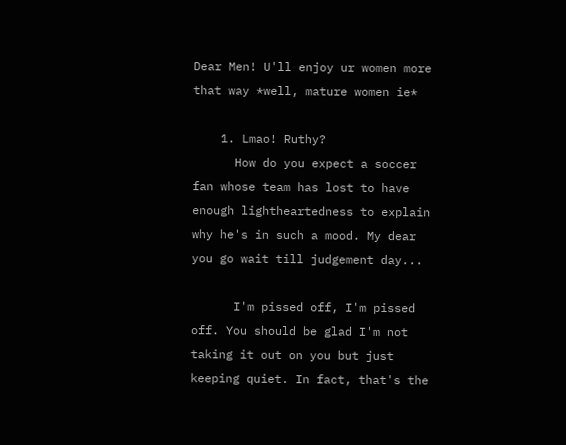Dear Men! U'll enjoy ur women more that way *well, mature women ie*

    1. Lmao! Ruthy?
      How do you expect a soccer fan whose team has lost to have enough lightheartedness to explain why he's in such a mood. My dear you go wait till judgement day...

      I'm pissed off, I'm pissed off. You should be glad I'm not taking it out on you but just keeping quiet. In fact, that's the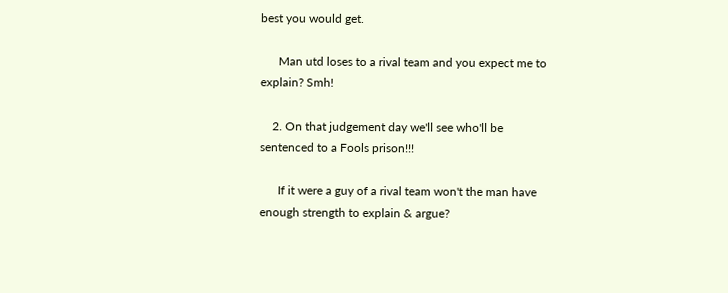best you would get.

      Man utd loses to a rival team and you expect me to explain? Smh!

    2. On that judgement day we'll see who'll be sentenced to a Fools prison!!!

      If it were a guy of a rival team won't the man have enough strength to explain & argue?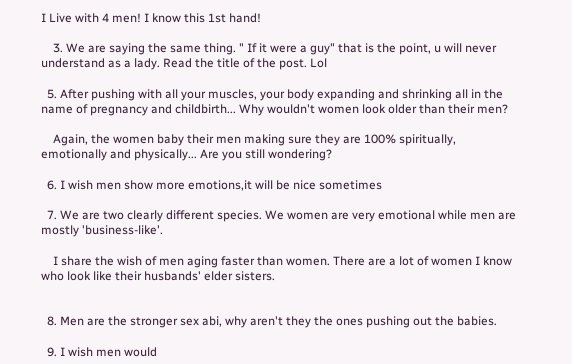I Live with 4 men! I know this 1st hand!

    3. We are saying the same thing. " If it were a guy" that is the point, u will never understand as a lady. Read the title of the post. Lol

  5. After pushing with all your muscles, your body expanding and shrinking all in the name of pregnancy and childbirth... Why wouldn't women look older than their men?

    Again, the women baby their men making sure they are 100% spiritually, emotionally and physically... Are you still wondering?

  6. I wish men show more emotions,it will be nice sometimes

  7. We are two clearly different species. We women are very emotional while men are mostly 'business-like'.

    I share the wish of men aging faster than women. There are a lot of women I know who look like their husbands' elder sisters.


  8. Men are the stronger sex abi, why aren't they the ones pushing out the babies.

  9. I wish men would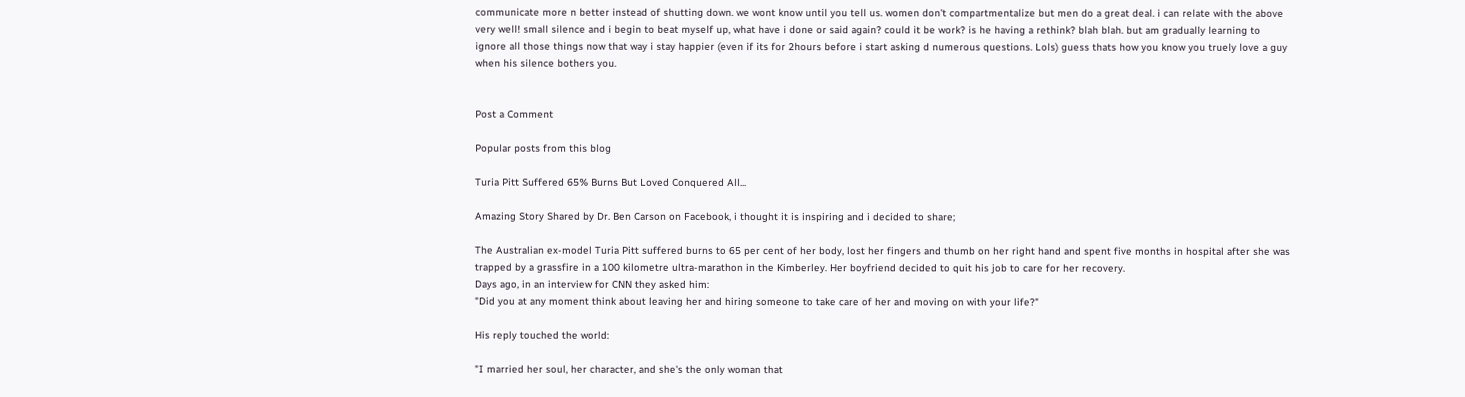communicate more n better instead of shutting down. we wont know until you tell us. women don't compartmentalize but men do a great deal. i can relate with the above very well! small silence and i begin to beat myself up, what have i done or said again? could it be work? is he having a rethink? blah blah. but am gradually learning to ignore all those things now that way i stay happier (even if its for 2hours before i start asking d numerous questions. Lols) guess thats how you know you truely love a guy when his silence bothers you.


Post a Comment

Popular posts from this blog

Turia Pitt Suffered 65% Burns But Loved Conquered All...

Amazing Story Shared by Dr. Ben Carson on Facebook, i thought it is inspiring and i decided to share;

The Australian ex-model Turia Pitt suffered burns to 65 per cent of her body, lost her fingers and thumb on her right hand and spent five months in hospital after she was trapped by a grassfire in a 100 kilometre ultra-marathon in the Kimberley. Her boyfriend decided to quit his job to care for her recovery.
Days ago, in an interview for CNN they asked him:
"Did you at any moment think about leaving her and hiring someone to take care of her and moving on with your life?"

His reply touched the world:

"I married her soul, her character, and she's the only woman that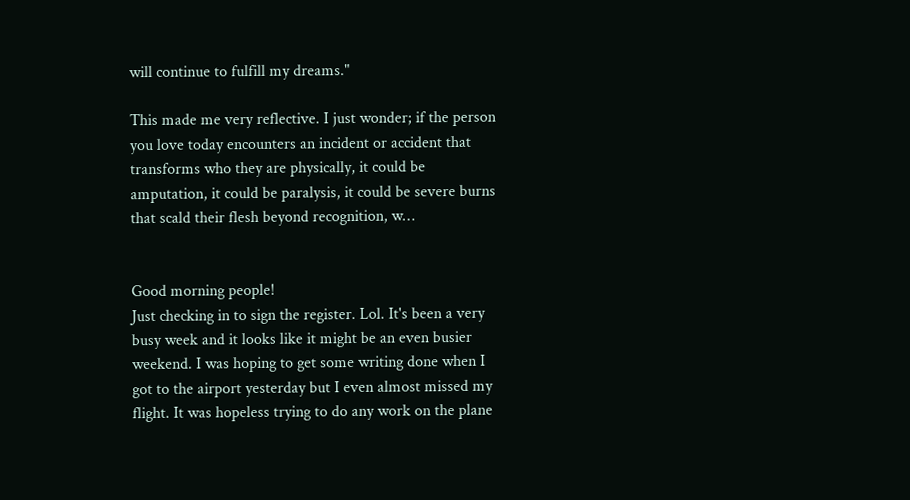will continue to fulfill my dreams."

This made me very reflective. I just wonder; if the person you love today encounters an incident or accident that transforms who they are physically, it could be amputation, it could be paralysis, it could be severe burns that scald their flesh beyond recognition, w…


Good morning people!
Just checking in to sign the register. Lol. It's been a very busy week and it looks like it might be an even busier weekend. I was hoping to get some writing done when I got to the airport yesterday but I even almost missed my flight. It was hopeless trying to do any work on the plane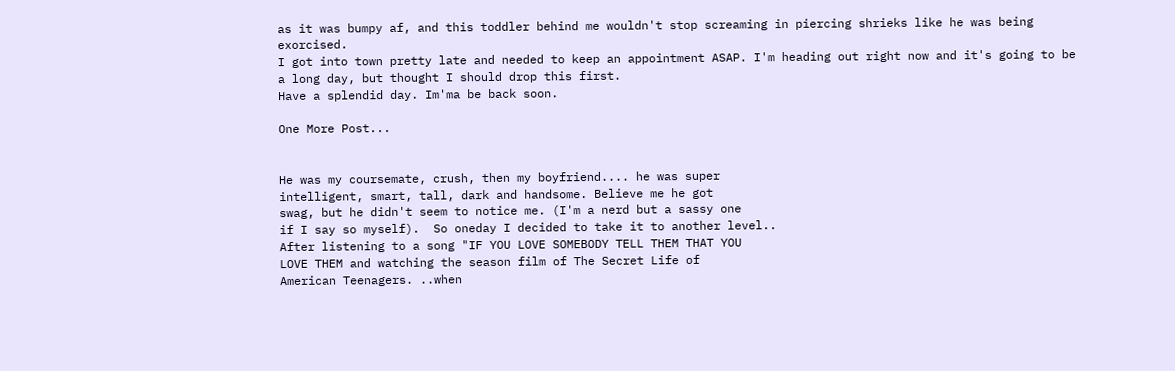as it was bumpy af, and this toddler behind me wouldn't stop screaming in piercing shrieks like he was being exorcised.
I got into town pretty late and needed to keep an appointment ASAP. I'm heading out right now and it's going to be a long day, but thought I should drop this first.
Have a splendid day. Im'ma be back soon.

One More Post...


He was my coursemate, crush, then my boyfriend.... he was super
intelligent, smart, tall, dark and handsome. Believe me he got
swag, but he didn't seem to notice me. (I'm a nerd but a sassy one
if I say so myself).  So oneday I decided to take it to another level..
After listening to a song "IF YOU LOVE SOMEBODY TELL THEM THAT YOU
LOVE THEM and watching the season film of The Secret Life of
American Teenagers. ..when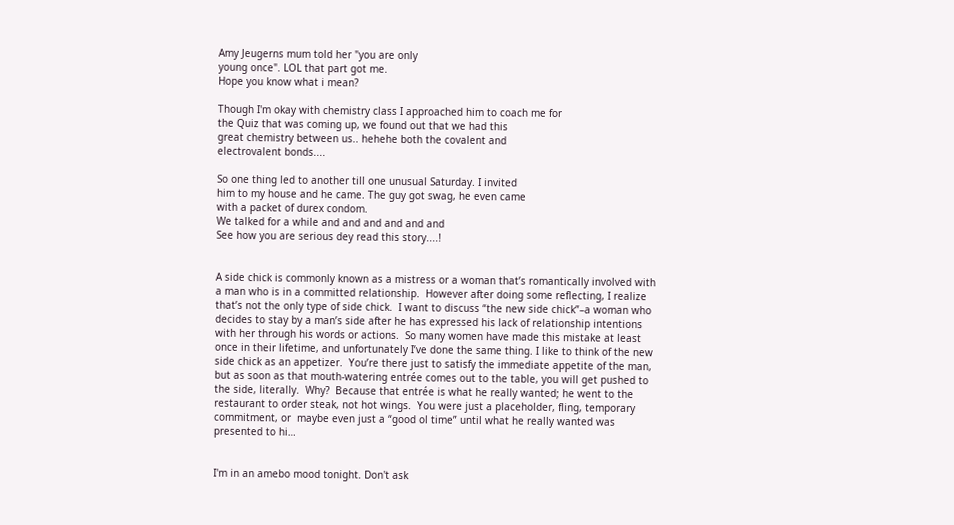Amy Jeugerns mum told her "you are only
young once". LOL that part got me.
Hope you know what i mean?

Though I'm okay with chemistry class I approached him to coach me for
the Quiz that was coming up, we found out that we had this
great chemistry between us.. hehehe both the covalent and
electrovalent bonds....

So one thing led to another till one unusual Saturday. I invited
him to my house and he came. The guy got swag, he even came
with a packet of durex condom.
We talked for a while and and and and and and
See how you are serious dey read this story....!


A side chick is commonly known as a mistress or a woman that’s romantically involved with a man who is in a committed relationship.  However after doing some reflecting, I realize that’s not the only type of side chick.  I want to discuss “the new side chick”–a woman who decides to stay by a man’s side after he has expressed his lack of relationship intentions with her through his words or actions.  So many women have made this mistake at least once in their lifetime, and unfortunately I’ve done the same thing. I like to think of the new side chick as an appetizer.  You’re there just to satisfy the immediate appetite of the man, but as soon as that mouth-watering entrée comes out to the table, you will get pushed to the side, literally.  Why?  Because that entrée is what he really wanted; he went to the restaurant to order steak, not hot wings.  You were just a placeholder, fling, temporary commitment, or  maybe even just a “good ol time” until what he really wanted was presented to hi…


I'm in an amebo mood tonight. Don't ask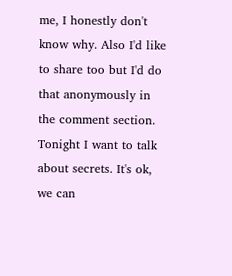me, I honestly don't know why. Also I'd like to share too but I'd do that anonymously in the comment section. Tonight I want to talk about secrets. It's ok, we can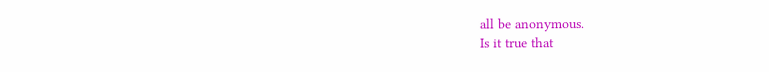all be anonymous.
Is it true that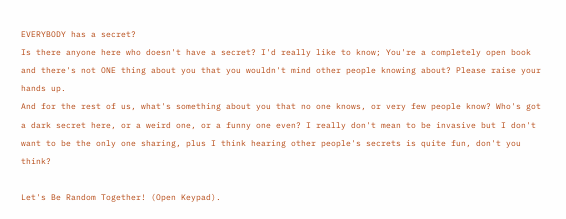EVERYBODY has a secret?
Is there anyone here who doesn't have a secret? I'd really like to know; You're a completely open book and there's not ONE thing about you that you wouldn't mind other people knowing about? Please raise your hands up.
And for the rest of us, what's something about you that no one knows, or very few people know? Who's got a dark secret here, or a weird one, or a funny one even? I really don't mean to be invasive but I don't want to be the only one sharing, plus I think hearing other people's secrets is quite fun, don't you think?

Let's Be Random Together! (Open Keypad).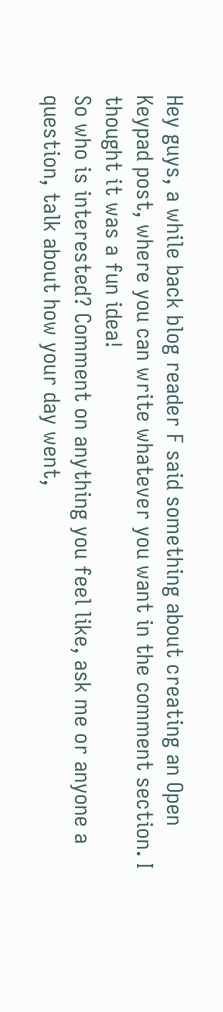Hey guys, a while back blog reader F said something about creating an Open Keypad post, where you can write whatever you want in the comment section. I thought it was a fun idea!
So who is interested? Comment on anything you feel like, ask me or anyone a question, talk about how your day went,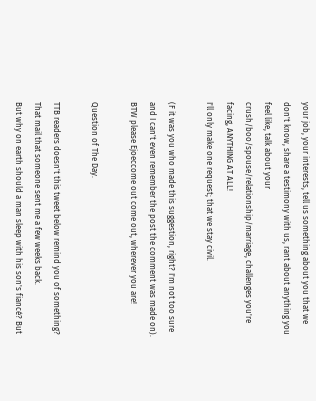your job, your interests, tell us something about you that we don't know, share a testimony with us, rant about anything you feel like, talk about your crush/boo/spouse/relationship/marriage, challenges you're facing, ANYTHING AT ALL!
I'll only make one request; that we stay civil.

(F it was you who made this suggestion, right? I'm not too sure and I can't even remember the post the comment was made on).
BTW please Ejoeccome out come out, wherever you are!

Question of The Day.

TTB readers doesn't this tweet below remind you of something?
That mail that someone sent me a few weeks back.
But why on earth should a man sleep with his son's fiancé? But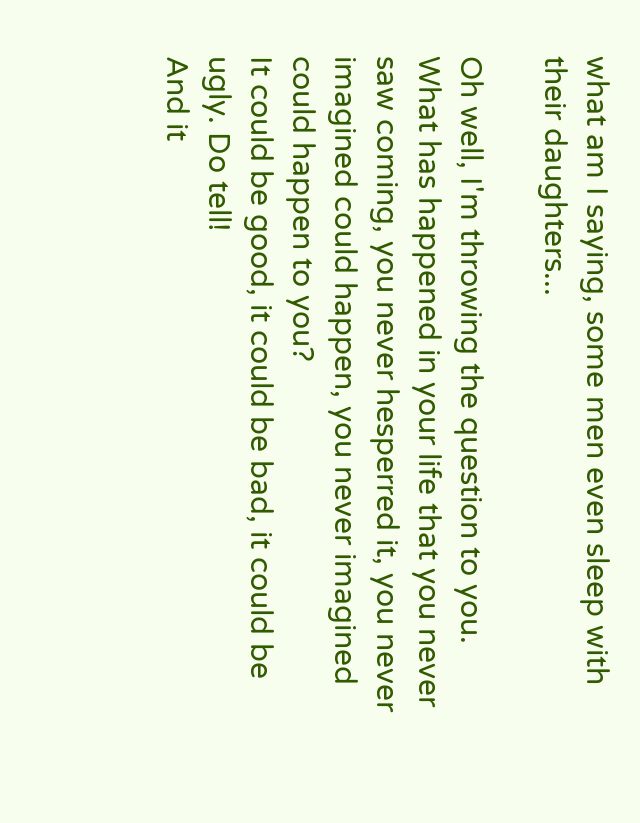what am I saying, some men even sleep with their daughters...

Oh well, I'm throwing the question to you. What has happened in your life that you never saw coming, you never hesperred it, you never imagined could happen, you never imagined could happen to you?
It could be good, it could be bad, it could be ugly. Do tell!
And it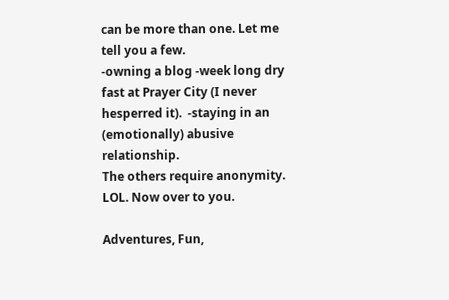can be more than one. Let me tell you a few.
-owning a blog -week long dry fast at Prayer City (I never hesperred it).  -staying in an (emotionally) abusive relationship.
The others require anonymity. LOL. Now over to you.

Adventures, Fun,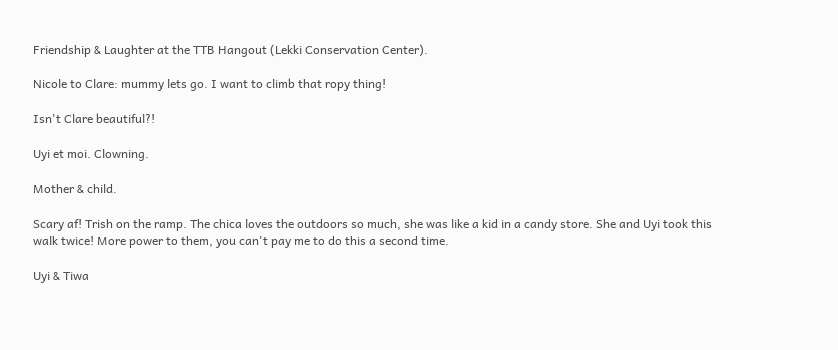Friendship & Laughter at the TTB Hangout (Lekki Conservation Center).

Nicole to Clare: mummy lets go. I want to climb that ropy thing!

Isn't Clare beautiful?!

Uyi et moi. Clowning.

Mother & child.

Scary af! Trish on the ramp. The chica loves the outdoors so much, she was like a kid in a candy store. She and Uyi took this walk twice! More power to them, you can't pay me to do this a second time.

Uyi & Tiwa